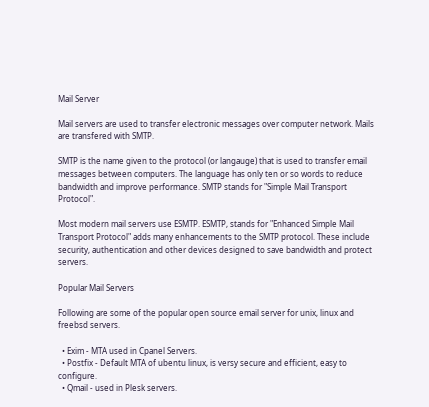Mail Server

Mail servers are used to transfer electronic messages over computer network. Mails are transfered with SMTP.

SMTP is the name given to the protocol (or langauge) that is used to transfer email messages between computers. The language has only ten or so words to reduce bandwidth and improve performance. SMTP stands for "Simple Mail Transport Protocol".

Most modern mail servers use ESMTP. ESMTP, stands for "Enhanced Simple Mail Transport Protocol" adds many enhancements to the SMTP protocol. These include security, authentication and other devices designed to save bandwidth and protect servers.

Popular Mail Servers

Following are some of the popular open source email server for unix, linux and freebsd servers.

  • Exim - MTA used in Cpanel Servers.
  • Postfix - Default MTA of ubentu linux, is versy secure and efficient, easy to configure.
  • Qmail - used in Plesk servers.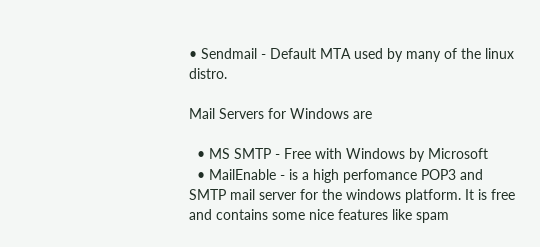• Sendmail - Default MTA used by many of the linux distro.

Mail Servers for Windows are

  • MS SMTP - Free with Windows by Microsoft
  • MailEnable - is a high perfomance POP3 and SMTP mail server for the windows platform. It is free and contains some nice features like spam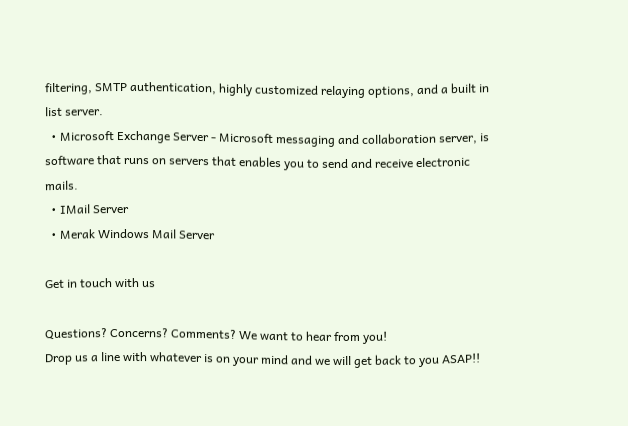filtering, SMTP authentication, highly customized relaying options, and a built in list server.
  • Microsoft Exchange Server - Microsoft messaging and collaboration server, is software that runs on servers that enables you to send and receive electronic mails.
  • IMail Server
  • Merak Windows Mail Server

Get in touch with us

Questions? Concerns? Comments? We want to hear from you!
Drop us a line with whatever is on your mind and we will get back to you ASAP!!